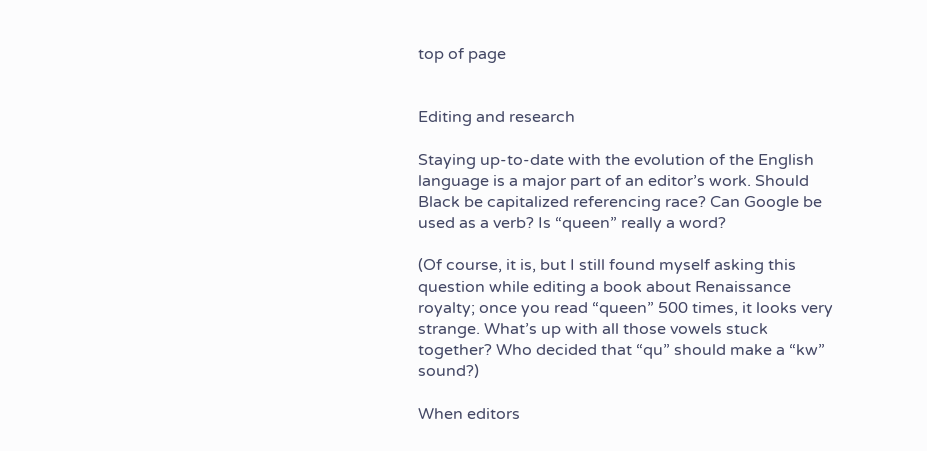top of page


Editing and research

Staying up-to-date with the evolution of the English language is a major part of an editor’s work. Should Black be capitalized referencing race? Can Google be used as a verb? Is “queen” really a word?

(Of course, it is, but I still found myself asking this question while editing a book about Renaissance royalty; once you read “queen” 500 times, it looks very strange. What’s up with all those vowels stuck together? Who decided that “qu” should make a “kw” sound?)

When editors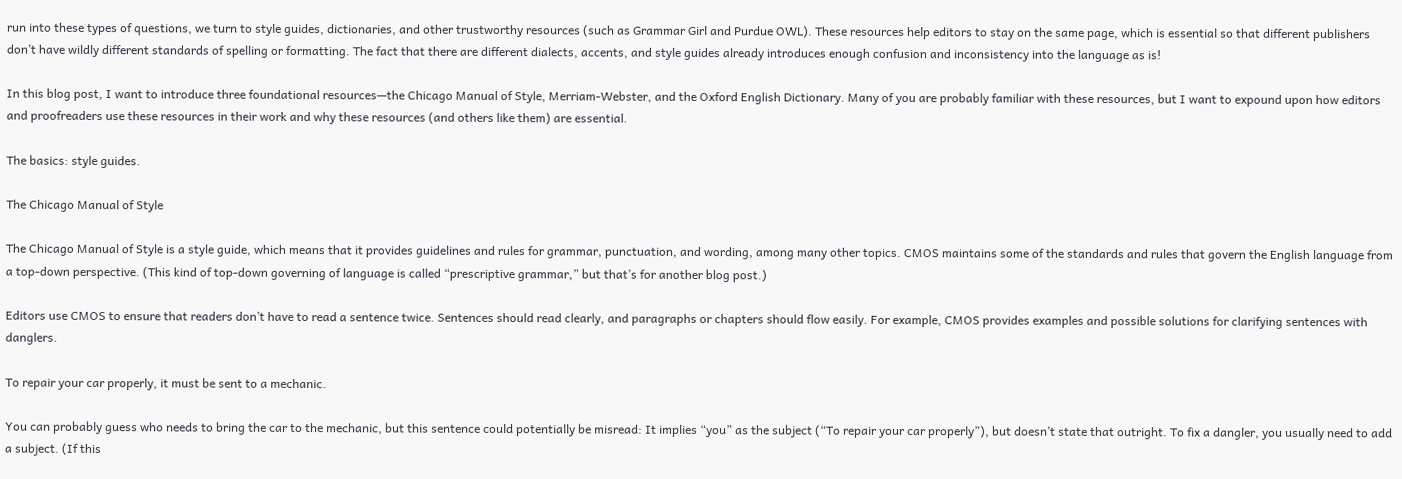run into these types of questions, we turn to style guides, dictionaries, and other trustworthy resources (such as Grammar Girl and Purdue OWL). These resources help editors to stay on the same page, which is essential so that different publishers don’t have wildly different standards of spelling or formatting. The fact that there are different dialects, accents, and style guides already introduces enough confusion and inconsistency into the language as is!

In this blog post, I want to introduce three foundational resources—the Chicago Manual of Style, Merriam-Webster, and the Oxford English Dictionary. Many of you are probably familiar with these resources, but I want to expound upon how editors and proofreaders use these resources in their work and why these resources (and others like them) are essential.

The basics: style guides.

The Chicago Manual of Style

The Chicago Manual of Style is a style guide, which means that it provides guidelines and rules for grammar, punctuation, and wording, among many other topics. CMOS maintains some of the standards and rules that govern the English language from a top-down perspective. (This kind of top-down governing of language is called “prescriptive grammar,” but that’s for another blog post.)

Editors use CMOS to ensure that readers don’t have to read a sentence twice. Sentences should read clearly, and paragraphs or chapters should flow easily. For example, CMOS provides examples and possible solutions for clarifying sentences with danglers.

To repair your car properly, it must be sent to a mechanic.

You can probably guess who needs to bring the car to the mechanic, but this sentence could potentially be misread: It implies “you” as the subject (“To repair your car properly”), but doesn’t state that outright. To fix a dangler, you usually need to add a subject. (If this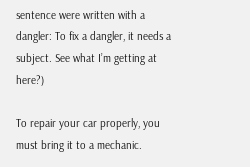sentence were written with a dangler: To fix a dangler, it needs a subject. See what I’m getting at here?)

To repair your car properly, you must bring it to a mechanic.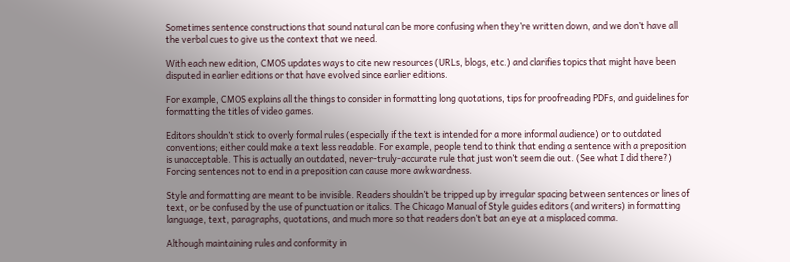Sometimes sentence constructions that sound natural can be more confusing when they’re written down, and we don’t have all the verbal cues to give us the context that we need.

With each new edition, CMOS updates ways to cite new resources (URLs, blogs, etc.) and clarifies topics that might have been disputed in earlier editions or that have evolved since earlier editions.

For example, CMOS explains all the things to consider in formatting long quotations, tips for proofreading PDFs, and guidelines for formatting the titles of video games.

Editors shouldn’t stick to overly formal rules (especially if the text is intended for a more informal audience) or to outdated conventions; either could make a text less readable. For example, people tend to think that ending a sentence with a preposition is unacceptable. This is actually an outdated, never-truly-accurate rule that just won’t seem die out. (See what I did there?) Forcing sentences not to end in a preposition can cause more awkwardness.

Style and formatting are meant to be invisible. Readers shouldn’t be tripped up by irregular spacing between sentences or lines of text, or be confused by the use of punctuation or italics. The Chicago Manual of Style guides editors (and writers) in formatting language, text, paragraphs, quotations, and much more so that readers don’t bat an eye at a misplaced comma.

Although maintaining rules and conformity in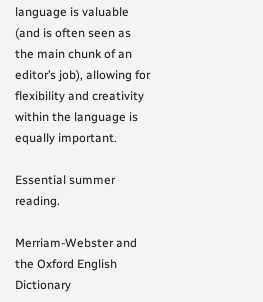language is valuable (and is often seen as the main chunk of an editor’s job), allowing for flexibility and creativity within the language is equally important.

Essential summer reading.

Merriam-Webster and the Oxford English Dictionary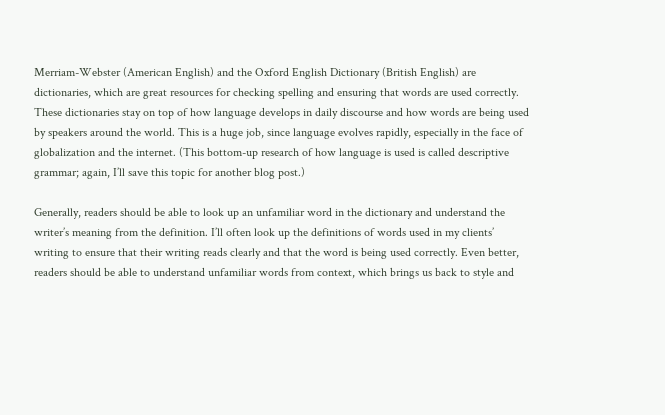Merriam-Webster (American English) and the Oxford English Dictionary (British English) are dictionaries, which are great resources for checking spelling and ensuring that words are used correctly. These dictionaries stay on top of how language develops in daily discourse and how words are being used by speakers around the world. This is a huge job, since language evolves rapidly, especially in the face of globalization and the internet. (This bottom-up research of how language is used is called descriptive grammar; again, I’ll save this topic for another blog post.)

Generally, readers should be able to look up an unfamiliar word in the dictionary and understand the writer’s meaning from the definition. I’ll often look up the definitions of words used in my clients’ writing to ensure that their writing reads clearly and that the word is being used correctly. Even better, readers should be able to understand unfamiliar words from context, which brings us back to style and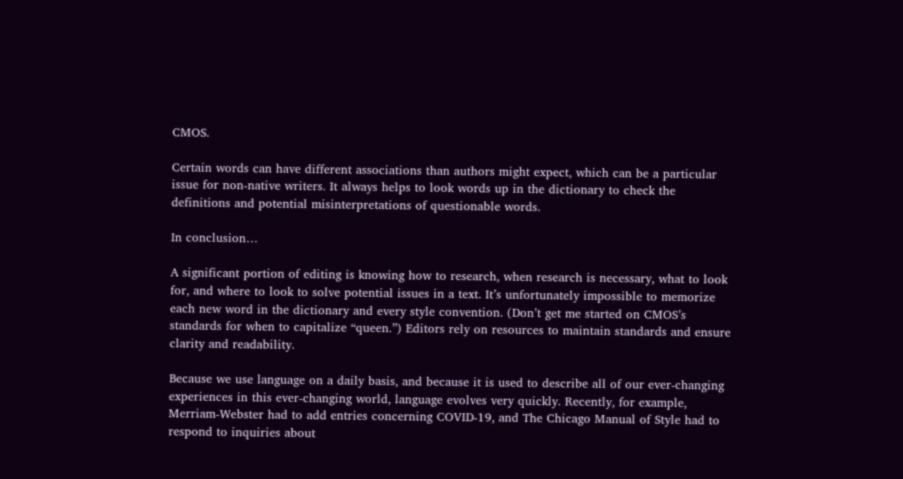CMOS.

Certain words can have different associations than authors might expect, which can be a particular issue for non-native writers. It always helps to look words up in the dictionary to check the definitions and potential misinterpretations of questionable words.

In conclusion…

A significant portion of editing is knowing how to research, when research is necessary, what to look for, and where to look to solve potential issues in a text. It’s unfortunately impossible to memorize each new word in the dictionary and every style convention. (Don’t get me started on CMOS’s standards for when to capitalize “queen.”) Editors rely on resources to maintain standards and ensure clarity and readability.

Because we use language on a daily basis, and because it is used to describe all of our ever-changing experiences in this ever-changing world, language evolves very quickly. Recently, for example, Merriam-Webster had to add entries concerning COVID-19, and The Chicago Manual of Style had to respond to inquiries about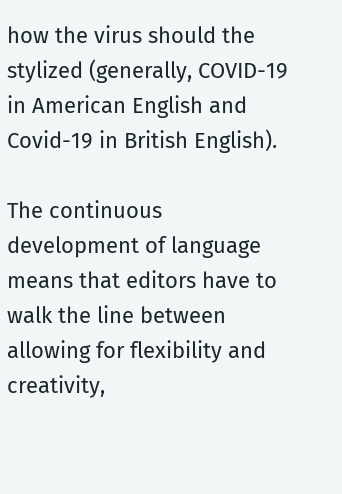how the virus should the stylized (generally, COVID-19 in American English and Covid-19 in British English).

The continuous development of language means that editors have to walk the line between allowing for flexibility and creativity,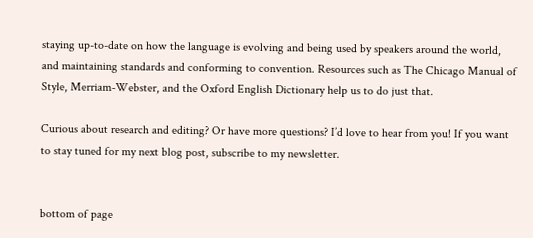staying up-to-date on how the language is evolving and being used by speakers around the world, and maintaining standards and conforming to convention. Resources such as The Chicago Manual of Style, Merriam-Webster, and the Oxford English Dictionary help us to do just that.

Curious about research and editing? Or have more questions? I’d love to hear from you! If you want to stay tuned for my next blog post, subscribe to my newsletter.


bottom of page